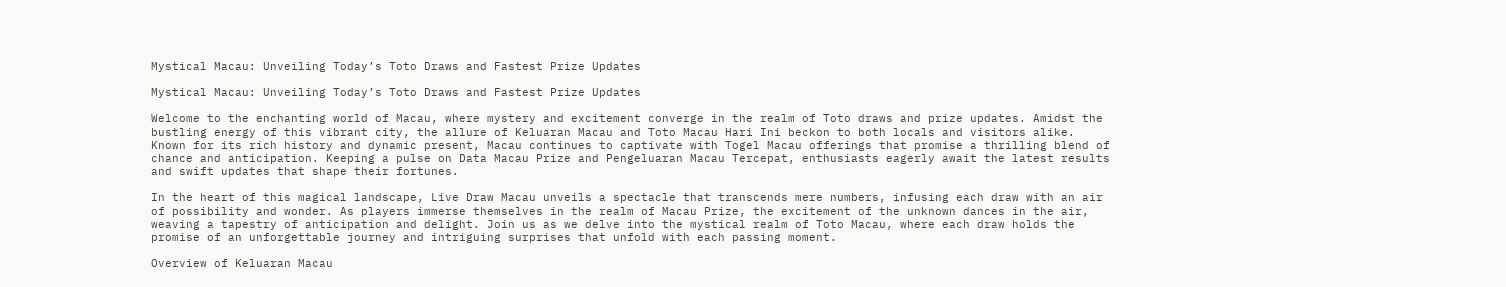Mystical Macau: Unveiling Today’s Toto Draws and Fastest Prize Updates

Mystical Macau: Unveiling Today’s Toto Draws and Fastest Prize Updates

Welcome to the enchanting world of Macau, where mystery and excitement converge in the realm of Toto draws and prize updates. Amidst the bustling energy of this vibrant city, the allure of Keluaran Macau and Toto Macau Hari Ini beckon to both locals and visitors alike. Known for its rich history and dynamic present, Macau continues to captivate with Togel Macau offerings that promise a thrilling blend of chance and anticipation. Keeping a pulse on Data Macau Prize and Pengeluaran Macau Tercepat, enthusiasts eagerly await the latest results and swift updates that shape their fortunes.

In the heart of this magical landscape, Live Draw Macau unveils a spectacle that transcends mere numbers, infusing each draw with an air of possibility and wonder. As players immerse themselves in the realm of Macau Prize, the excitement of the unknown dances in the air, weaving a tapestry of anticipation and delight. Join us as we delve into the mystical realm of Toto Macau, where each draw holds the promise of an unforgettable journey and intriguing surprises that unfold with each passing moment.

Overview of Keluaran Macau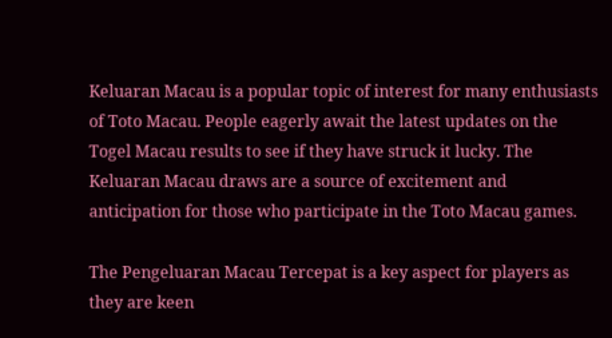Keluaran Macau is a popular topic of interest for many enthusiasts of Toto Macau. People eagerly await the latest updates on the Togel Macau results to see if they have struck it lucky. The Keluaran Macau draws are a source of excitement and anticipation for those who participate in the Toto Macau games.

The Pengeluaran Macau Tercepat is a key aspect for players as they are keen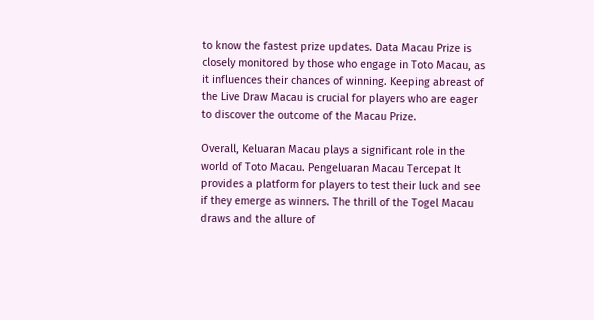to know the fastest prize updates. Data Macau Prize is closely monitored by those who engage in Toto Macau, as it influences their chances of winning. Keeping abreast of the Live Draw Macau is crucial for players who are eager to discover the outcome of the Macau Prize.

Overall, Keluaran Macau plays a significant role in the world of Toto Macau. Pengeluaran Macau Tercepat It provides a platform for players to test their luck and see if they emerge as winners. The thrill of the Togel Macau draws and the allure of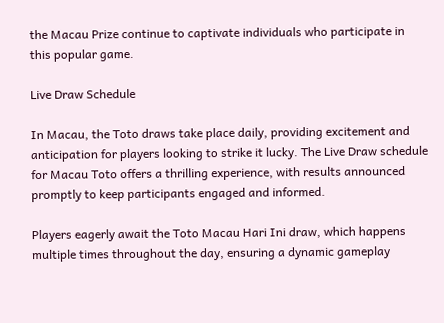the Macau Prize continue to captivate individuals who participate in this popular game.

Live Draw Schedule

In Macau, the Toto draws take place daily, providing excitement and anticipation for players looking to strike it lucky. The Live Draw schedule for Macau Toto offers a thrilling experience, with results announced promptly to keep participants engaged and informed.

Players eagerly await the Toto Macau Hari Ini draw, which happens multiple times throughout the day, ensuring a dynamic gameplay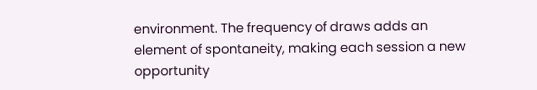environment. The frequency of draws adds an element of spontaneity, making each session a new opportunity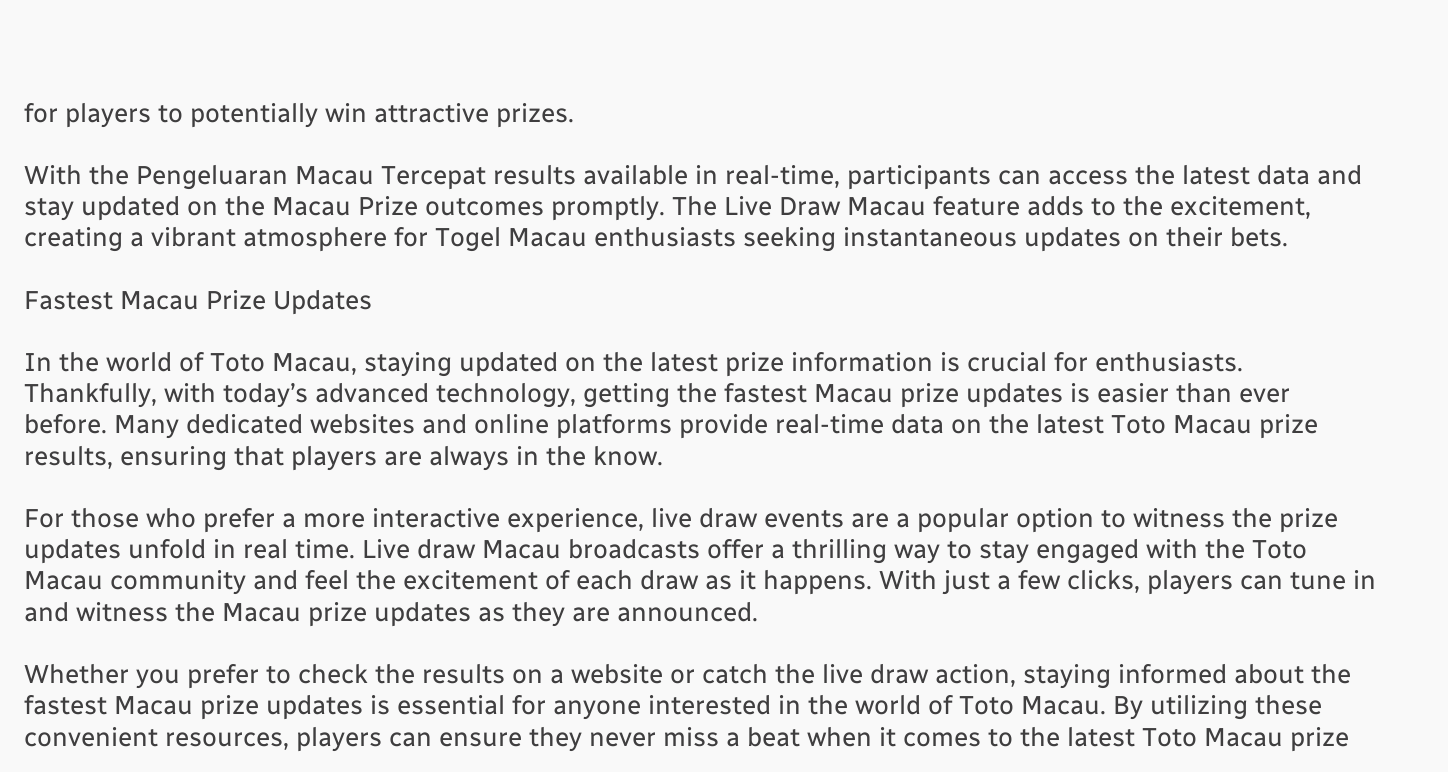for players to potentially win attractive prizes.

With the Pengeluaran Macau Tercepat results available in real-time, participants can access the latest data and stay updated on the Macau Prize outcomes promptly. The Live Draw Macau feature adds to the excitement, creating a vibrant atmosphere for Togel Macau enthusiasts seeking instantaneous updates on their bets.

Fastest Macau Prize Updates

In the world of Toto Macau, staying updated on the latest prize information is crucial for enthusiasts. Thankfully, with today’s advanced technology, getting the fastest Macau prize updates is easier than ever before. Many dedicated websites and online platforms provide real-time data on the latest Toto Macau prize results, ensuring that players are always in the know.

For those who prefer a more interactive experience, live draw events are a popular option to witness the prize updates unfold in real time. Live draw Macau broadcasts offer a thrilling way to stay engaged with the Toto Macau community and feel the excitement of each draw as it happens. With just a few clicks, players can tune in and witness the Macau prize updates as they are announced.

Whether you prefer to check the results on a website or catch the live draw action, staying informed about the fastest Macau prize updates is essential for anyone interested in the world of Toto Macau. By utilizing these convenient resources, players can ensure they never miss a beat when it comes to the latest Toto Macau prize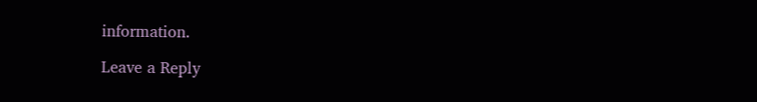information.

Leave a Reply